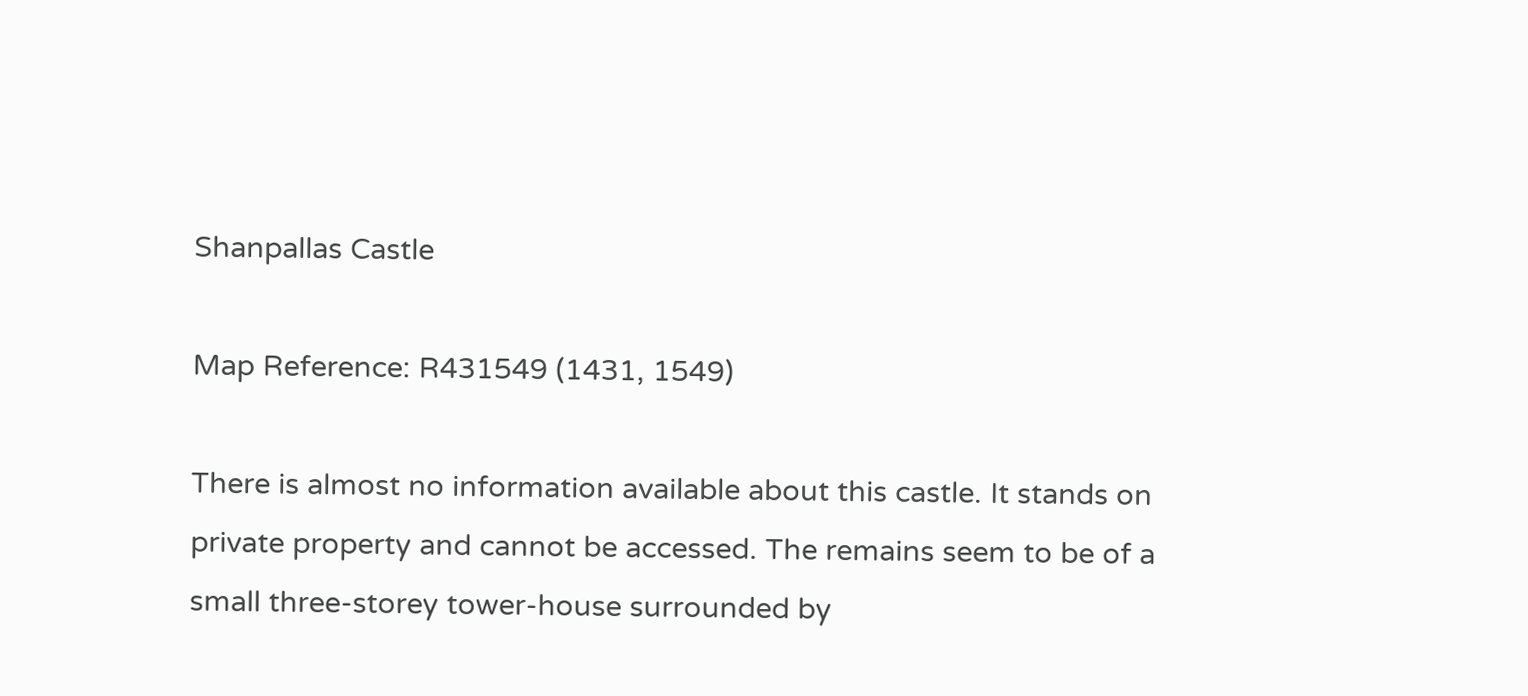Shanpallas Castle

Map Reference: R431549 (1431, 1549)

There is almost no information available about this castle. It stands on private property and cannot be accessed. The remains seem to be of a small three-storey tower-house surrounded by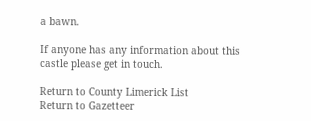a bawn.

If anyone has any information about this castle please get in touch.

Return to County Limerick List
Return to Gazetteer